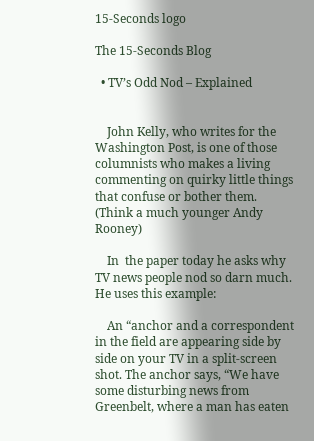15-Seconds logo

The 15-Seconds Blog

  • TV’s Odd Nod – Explained


    John Kelly, who writes for the Washington Post, is one of those columnists who makes a living commenting on quirky little things that confuse or bother them. (Think a much younger Andy Rooney)

    In  the paper today he asks why TV news people nod so darn much.  He uses this example:

    An “anchor and a correspondent in the field are appearing side by side on your TV in a split-screen shot. The anchor says, “We have some disturbing news from Greenbelt, where a man has eaten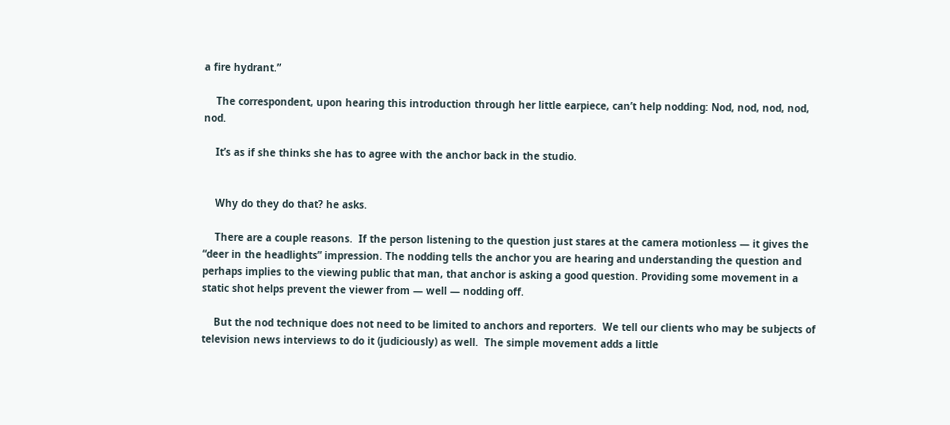a fire hydrant.”

    The correspondent, upon hearing this introduction through her little earpiece, can’t help nodding: Nod, nod, nod, nod, nod.

    It’s as if she thinks she has to agree with the anchor back in the studio.


    Why do they do that? he asks.

    There are a couple reasons.  If the person listening to the question just stares at the camera motionless — it gives the “deer in the headlights” impression. The nodding tells the anchor you are hearing and understanding the question and perhaps implies to the viewing public that man, that anchor is asking a good question. Providing some movement in a static shot helps prevent the viewer from — well — nodding off.

    But the nod technique does not need to be limited to anchors and reporters.  We tell our clients who may be subjects of television news interviews to do it (judiciously) as well.  The simple movement adds a little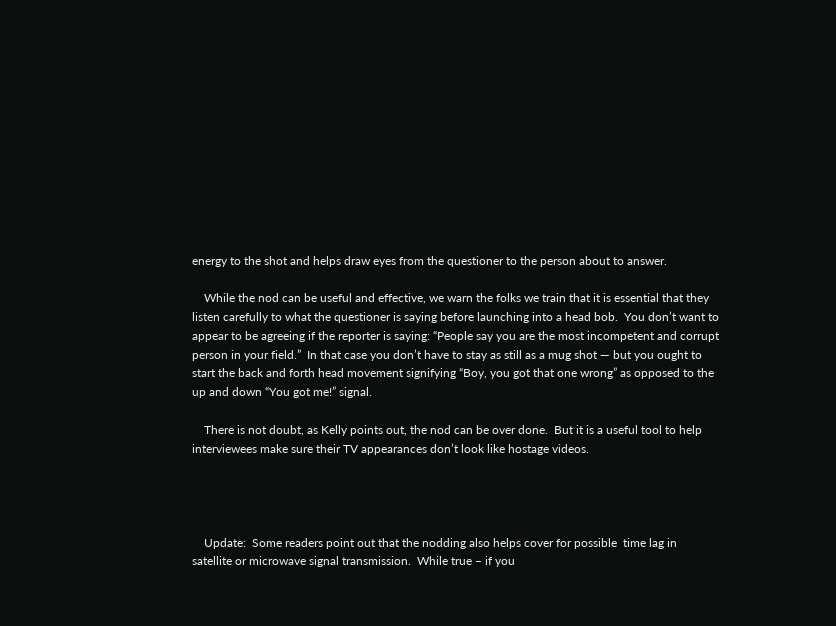energy to the shot and helps draw eyes from the questioner to the person about to answer.

    While the nod can be useful and effective, we warn the folks we train that it is essential that they listen carefully to what the questioner is saying before launching into a head bob.  You don’t want to appear to be agreeing if the reporter is saying: “People say you are the most incompetent and corrupt person in your field.”  In that case you don’t have to stay as still as a mug shot — but you ought to start the back and forth head movement signifying “Boy, you got that one wrong” as opposed to the up and down “You got me!” signal.

    There is not doubt, as Kelly points out, the nod can be over done.  But it is a useful tool to help interviewees make sure their TV appearances don’t look like hostage videos.




    Update:  Some readers point out that the nodding also helps cover for possible  time lag in  satellite or microwave signal transmission.  While true – if you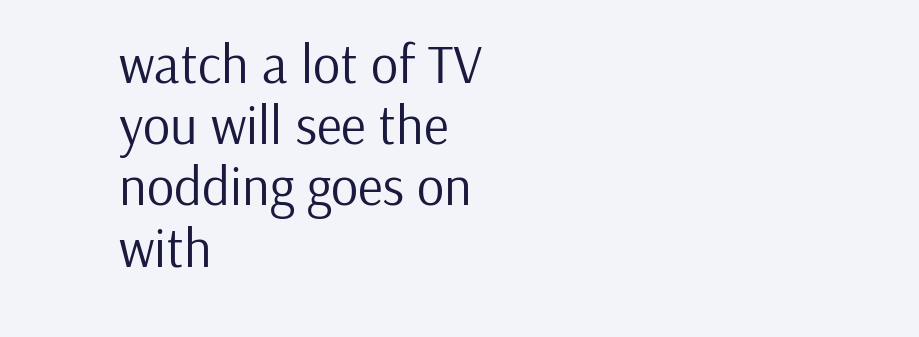watch a lot of TV you will see the nodding goes on with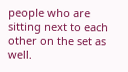people who are sitting next to each other on the set as well.